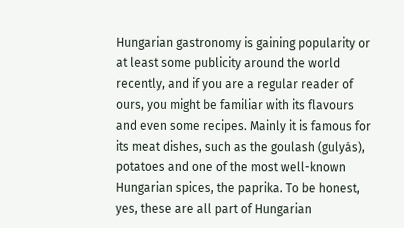Hungarian gastronomy is gaining popularity or at least some publicity around the world recently, and if you are a regular reader of ours, you might be familiar with its flavours and even some recipes. Mainly it is famous for its meat dishes, such as the goulash (gulyás), potatoes and one of the most well-known Hungarian spices, the paprika. To be honest, yes, these are all part of Hungarian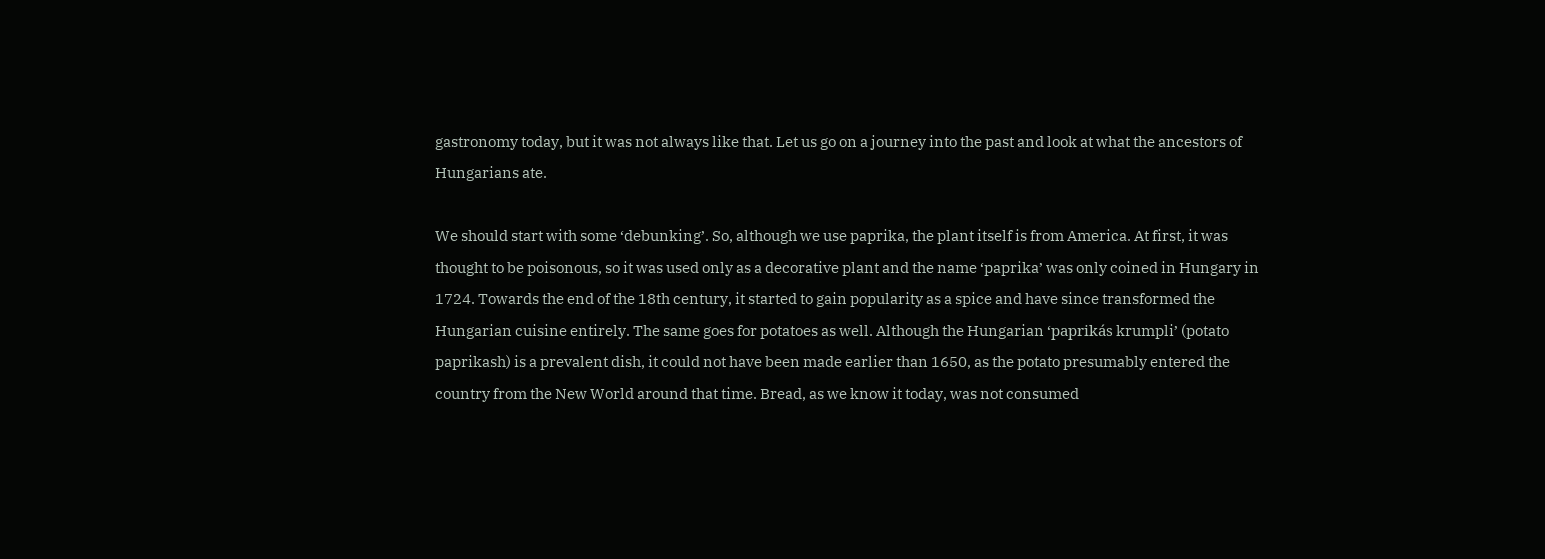gastronomy today, but it was not always like that. Let us go on a journey into the past and look at what the ancestors of Hungarians ate.

We should start with some ‘debunking’. So, although we use paprika, the plant itself is from America. At first, it was thought to be poisonous, so it was used only as a decorative plant and the name ‘paprika’ was only coined in Hungary in 1724. Towards the end of the 18th century, it started to gain popularity as a spice and have since transformed the Hungarian cuisine entirely. The same goes for potatoes as well. Although the Hungarian ‘paprikás krumpli’ (potato paprikash) is a prevalent dish, it could not have been made earlier than 1650, as the potato presumably entered the country from the New World around that time. Bread, as we know it today, was not consumed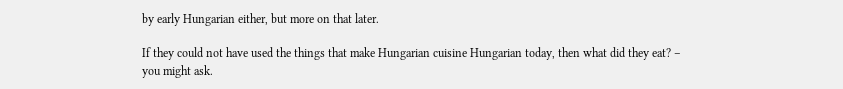by early Hungarian either, but more on that later.

If they could not have used the things that make Hungarian cuisine Hungarian today, then what did they eat? – you might ask.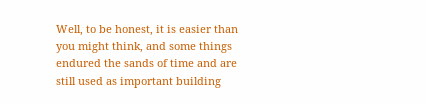Well, to be honest, it is easier than you might think, and some things endured the sands of time and are still used as important building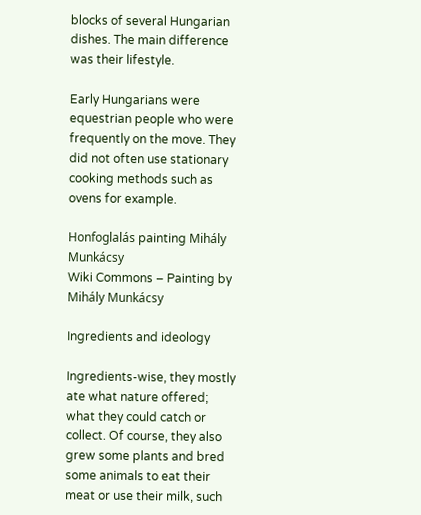blocks of several Hungarian dishes. The main difference was their lifestyle.

Early Hungarians were equestrian people who were frequently on the move. They did not often use stationary cooking methods such as ovens for example.

Honfoglalás painting Mihály Munkácsy
Wiki Commons – Painting by Mihály Munkácsy

Ingredients and ideology

Ingredients-wise, they mostly ate what nature offered; what they could catch or collect. Of course, they also grew some plants and bred some animals to eat their meat or use their milk, such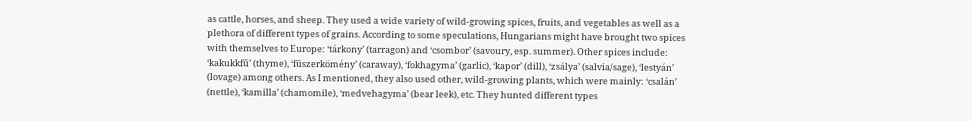as cattle, horses, and sheep. They used a wide variety of wild-growing spices, fruits, and vegetables as well as a plethora of different types of grains. According to some speculations, Hungarians might have brought two spices with themselves to Europe: ‘tárkony’ (tarragon) and ‘csombor’ (savoury, esp. summer). Other spices include: ‘kakukkfű’ (thyme), ‘fűszerkömény’ (caraway), ‘fokhagyma’ (garlic), ‘kapor’ (dill), ‘zsálya’ (salvia/sage), ‘lestyán’ (lovage) among others. As I mentioned, they also used other, wild-growing plants, which were mainly: ‘csalán’ (nettle), ‘kamilla’ (chamomile), ‘medvehagyma’ (bear leek), etc. They hunted different types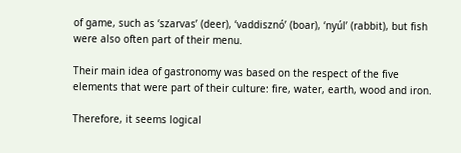of game, such as ‘szarvas’ (deer), ‘vaddisznó’ (boar), ‘nyúl’ (rabbit), but fish were also often part of their menu.

Their main idea of gastronomy was based on the respect of the five elements that were part of their culture: fire, water, earth, wood and iron.

Therefore, it seems logical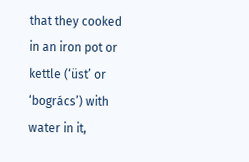that they cooked in an iron pot or kettle (‘üst’ or ‘bogrács’) with water in it,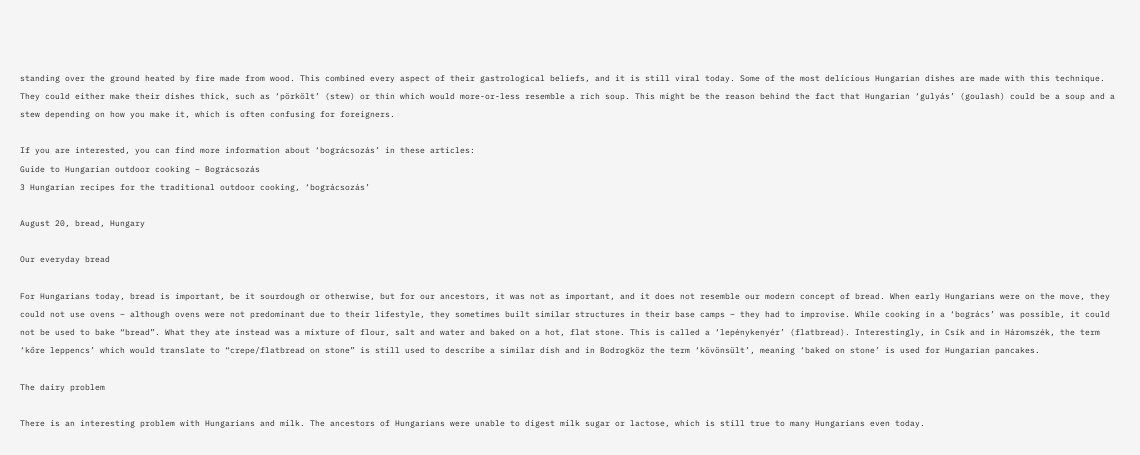standing over the ground heated by fire made from wood. This combined every aspect of their gastrological beliefs, and it is still viral today. Some of the most delicious Hungarian dishes are made with this technique. They could either make their dishes thick, such as ‘pörkölt’ (stew) or thin which would more-or-less resemble a rich soup. This might be the reason behind the fact that Hungarian ‘gulyás’ (goulash) could be a soup and a stew depending on how you make it, which is often confusing for foreigners.

If you are interested, you can find more information about ‘bográcsozás’ in these articles:
Guide to Hungarian outdoor cooking – Bográcsozás
3 Hungarian recipes for the traditional outdoor cooking, ‘bográcsozás’

August 20, bread, Hungary

Our everyday bread

For Hungarians today, bread is important, be it sourdough or otherwise, but for our ancestors, it was not as important, and it does not resemble our modern concept of bread. When early Hungarians were on the move, they could not use ovens – although ovens were not predominant due to their lifestyle, they sometimes built similar structures in their base camps – they had to improvise. While cooking in a ‘bogrács’ was possible, it could not be used to bake “bread”. What they ate instead was a mixture of flour, salt and water and baked on a hot, flat stone. This is called a ‘lepénykenyér’ (flatbread). Interestingly, in Csík and in Háromszék, the term ‘kőre leppencs’ which would translate to “crepe/flatbread on stone” is still used to describe a similar dish and in Bodrogköz the term ‘kövönsült’, meaning ‘baked on stone’ is used for Hungarian pancakes.

The dairy problem

There is an interesting problem with Hungarians and milk. The ancestors of Hungarians were unable to digest milk sugar or lactose, which is still true to many Hungarians even today.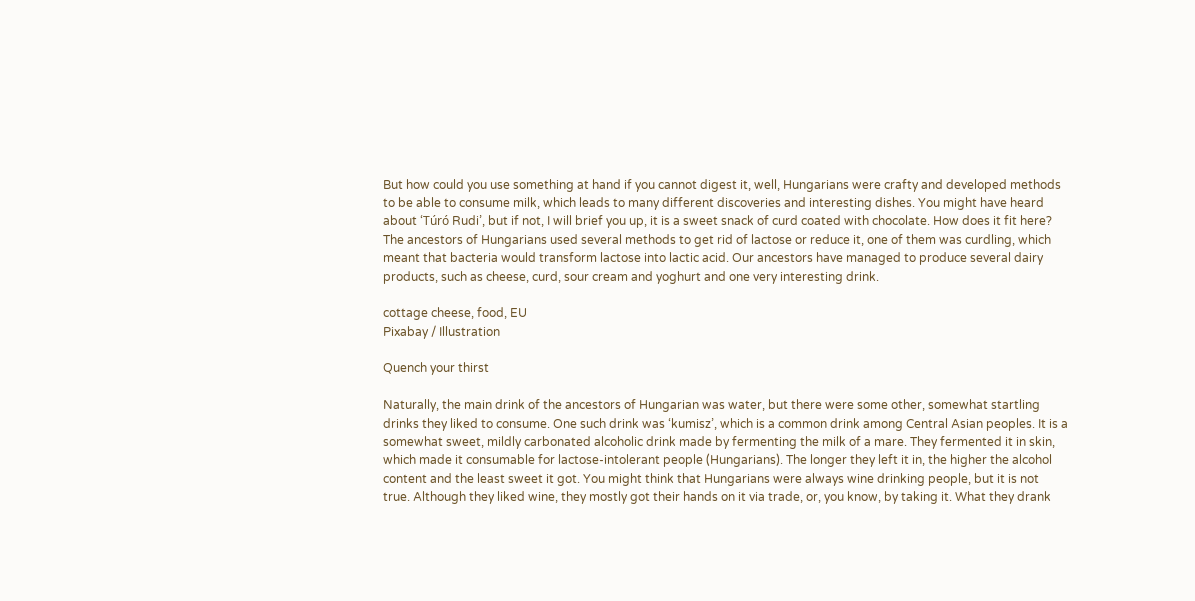But how could you use something at hand if you cannot digest it, well, Hungarians were crafty and developed methods to be able to consume milk, which leads to many different discoveries and interesting dishes. You might have heard about ‘Túró Rudi’, but if not, I will brief you up, it is a sweet snack of curd coated with chocolate. How does it fit here? The ancestors of Hungarians used several methods to get rid of lactose or reduce it, one of them was curdling, which meant that bacteria would transform lactose into lactic acid. Our ancestors have managed to produce several dairy products, such as cheese, curd, sour cream and yoghurt and one very interesting drink.

cottage cheese, food, EU
Pixabay / Illustration

Quench your thirst

Naturally, the main drink of the ancestors of Hungarian was water, but there were some other, somewhat startling drinks they liked to consume. One such drink was ‘kumisz’, which is a common drink among Central Asian peoples. It is a somewhat sweet, mildly carbonated alcoholic drink made by fermenting the milk of a mare. They fermented it in skin, which made it consumable for lactose-intolerant people (Hungarians). The longer they left it in, the higher the alcohol content and the least sweet it got. You might think that Hungarians were always wine drinking people, but it is not true. Although they liked wine, they mostly got their hands on it via trade, or, you know, by taking it. What they drank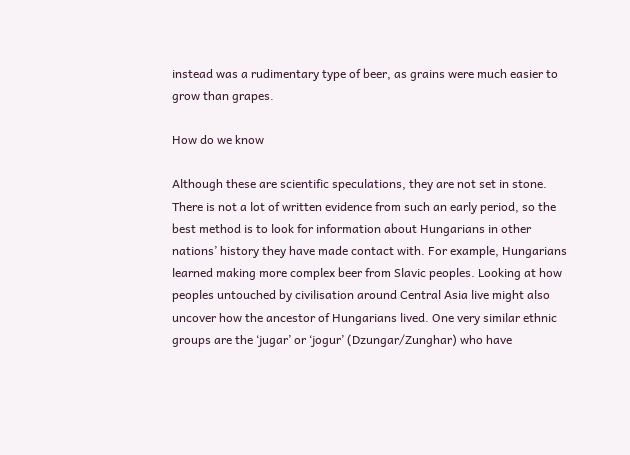instead was a rudimentary type of beer, as grains were much easier to grow than grapes.

How do we know

Although these are scientific speculations, they are not set in stone. There is not a lot of written evidence from such an early period, so the best method is to look for information about Hungarians in other nations’ history they have made contact with. For example, Hungarians learned making more complex beer from Slavic peoples. Looking at how peoples untouched by civilisation around Central Asia live might also uncover how the ancestor of Hungarians lived. One very similar ethnic groups are the ‘jugar’ or ‘jogur’ (Dzungar/Zunghar) who have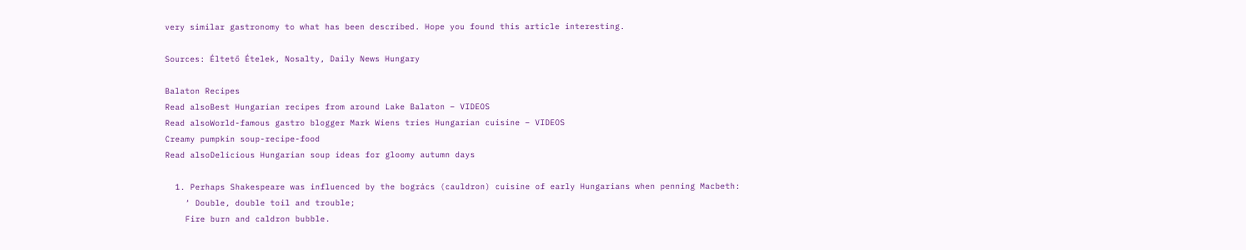very similar gastronomy to what has been described. Hope you found this article interesting.

Sources: Éltető Ételek, Nosalty, Daily News Hungary

Balaton Recipes
Read alsoBest Hungarian recipes from around Lake Balaton – VIDEOS
Read alsoWorld-famous gastro blogger Mark Wiens tries Hungarian cuisine – VIDEOS
Creamy pumpkin soup-recipe-food
Read alsoDelicious Hungarian soup ideas for gloomy autumn days

  1. Perhaps Shakespeare was influenced by the bogrács (cauldron) cuisine of early Hungarians when penning Macbeth:
    ‘ Double, double toil and trouble;
    Fire burn and caldron bubble.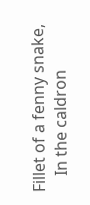Fillet of a fenny snake,
    In the caldron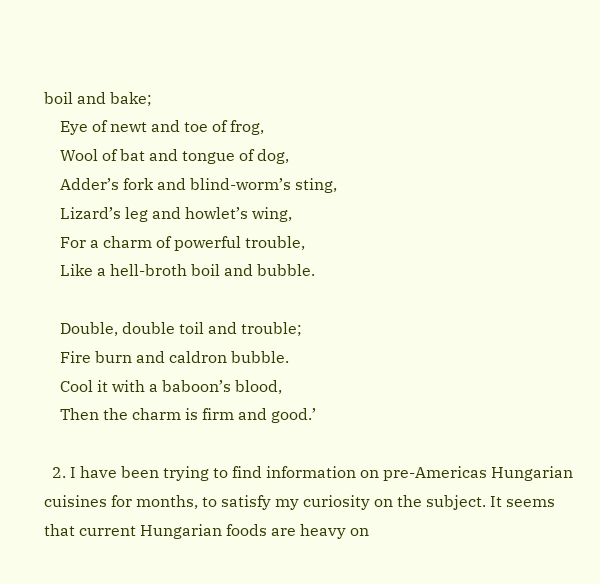boil and bake;
    Eye of newt and toe of frog,
    Wool of bat and tongue of dog,
    Adder’s fork and blind-worm’s sting,
    Lizard’s leg and howlet’s wing,
    For a charm of powerful trouble,
    Like a hell-broth boil and bubble.

    Double, double toil and trouble;
    Fire burn and caldron bubble.
    Cool it with a baboon’s blood,
    Then the charm is firm and good.’

  2. I have been trying to find information on pre-Americas Hungarian cuisines for months, to satisfy my curiosity on the subject. It seems that current Hungarian foods are heavy on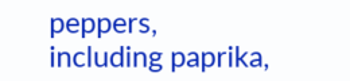peppers, including paprika,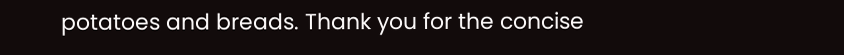potatoes and breads. Thank you for the concise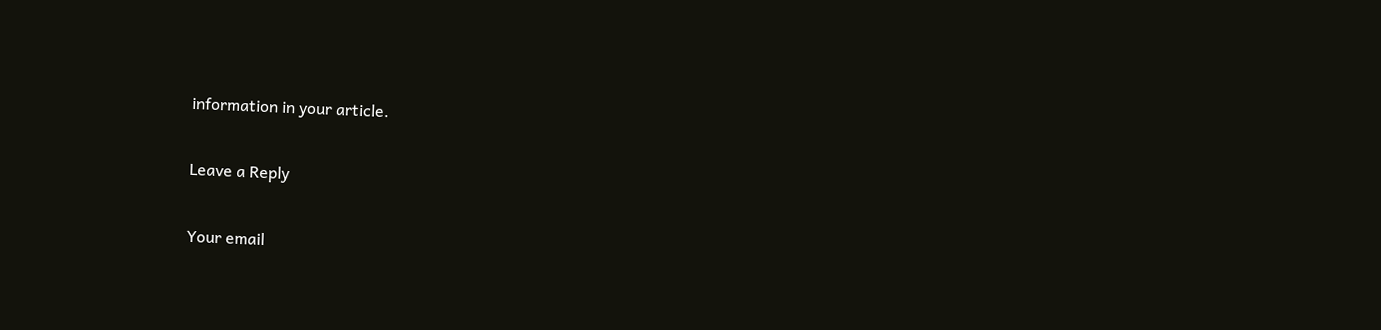information in your article.

Leave a Reply

Your email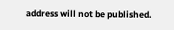address will not be published.